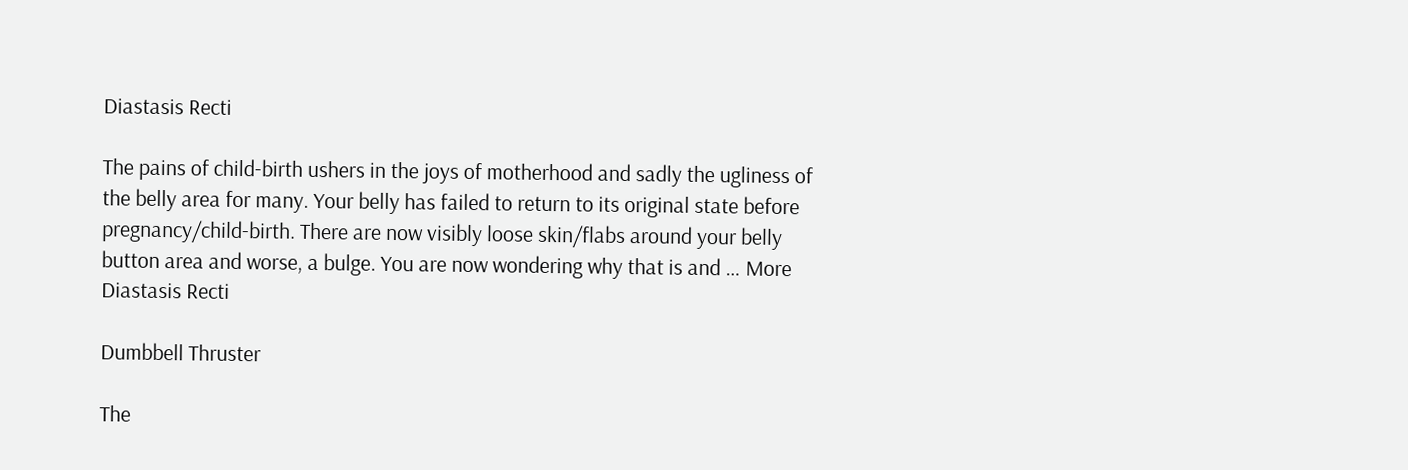Diastasis Recti

The pains of child-birth ushers in the joys of motherhood and sadly the ugliness of the belly area for many. Your belly has failed to return to its original state before pregnancy/child-birth. There are now visibly loose skin/flabs around your belly button area and worse, a bulge. You are now wondering why that is and … More Diastasis Recti

Dumbbell Thruster

The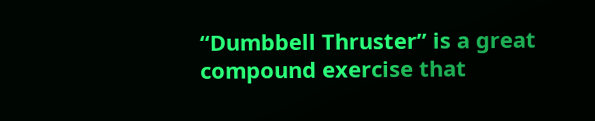“Dumbbell Thruster” is a great compound exercise that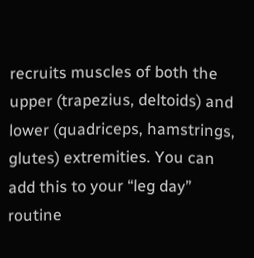recruits muscles of both the upper (trapezius, deltoids) and lower (quadriceps, hamstrings, glutes) extremities. You can add this to your “leg day” routine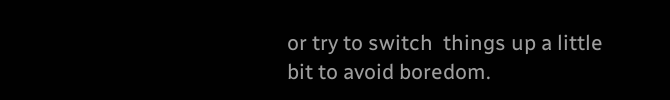or try to switch  things up a little bit to avoid boredom.